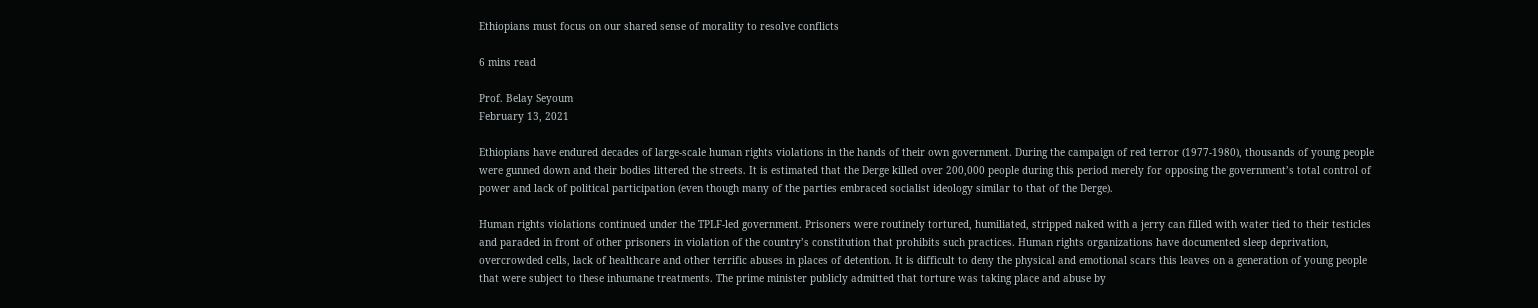Ethiopians must focus on our shared sense of morality to resolve conflicts

6 mins read

Prof. Belay Seyoum
February 13, 2021

Ethiopians have endured decades of large-scale human rights violations in the hands of their own government. During the campaign of red terror (1977-1980), thousands of young people were gunned down and their bodies littered the streets. It is estimated that the Derge killed over 200,000 people during this period merely for opposing the government’s total control of power and lack of political participation (even though many of the parties embraced socialist ideology similar to that of the Derge).

Human rights violations continued under the TPLF-led government. Prisoners were routinely tortured, humiliated, stripped naked with a jerry can filled with water tied to their testicles and paraded in front of other prisoners in violation of the country’s constitution that prohibits such practices. Human rights organizations have documented sleep deprivation, overcrowded cells, lack of healthcare and other terrific abuses in places of detention. It is difficult to deny the physical and emotional scars this leaves on a generation of young people that were subject to these inhumane treatments. The prime minister publicly admitted that torture was taking place and abuse by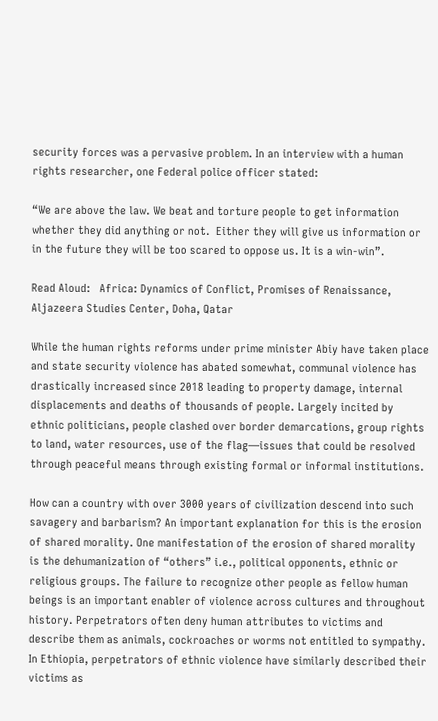security forces was a pervasive problem. In an interview with a human rights researcher, one Federal police officer stated:

“We are above the law. We beat and torture people to get information whether they did anything or not.  Either they will give us information or in the future they will be too scared to oppose us. It is a win-win”.

Read Aloud:   Africa: Dynamics of Conflict, Promises of Renaissance, Aljazeera Studies Center, Doha, Qatar

While the human rights reforms under prime minister Abiy have taken place and state security violence has abated somewhat, communal violence has drastically increased since 2018 leading to property damage, internal displacements and deaths of thousands of people. Largely incited by ethnic politicians, people clashed over border demarcations, group rights to land, water resources, use of the flag—issues that could be resolved through peaceful means through existing formal or informal institutions.

How can a country with over 3000 years of civilization descend into such savagery and barbarism? An important explanation for this is the erosion of shared morality. One manifestation of the erosion of shared morality is the dehumanization of “others” i.e., political opponents, ethnic or religious groups. The failure to recognize other people as fellow human beings is an important enabler of violence across cultures and throughout history. Perpetrators often deny human attributes to victims and describe them as animals, cockroaches or worms not entitled to sympathy. In Ethiopia, perpetrators of ethnic violence have similarly described their victims as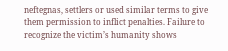neftegnas, settlers or used similar terms to give them permission to inflict penalties. Failure to recognize the victim’s humanity shows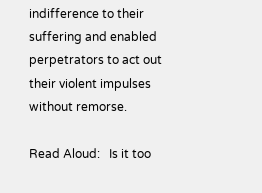indifference to their suffering and enabled perpetrators to act out their violent impulses without remorse.

Read Aloud:   Is it too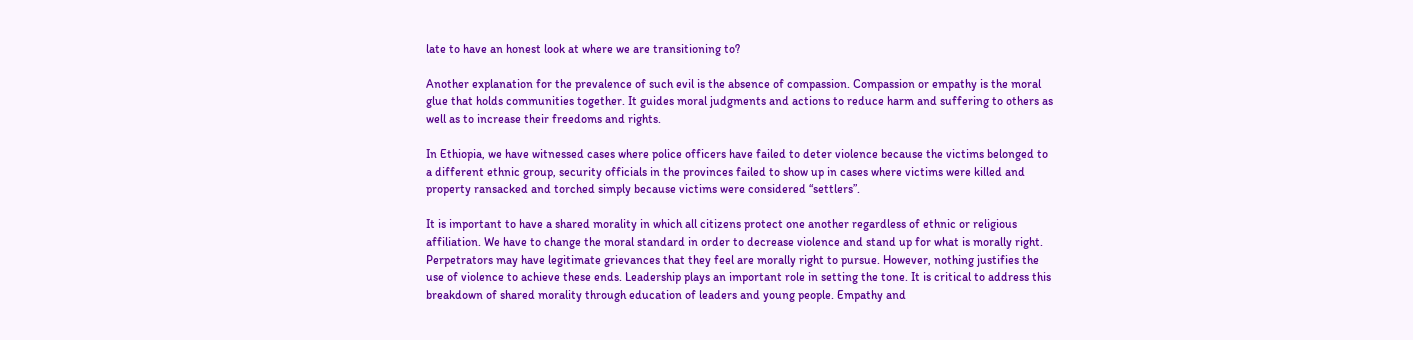late to have an honest look at where we are transitioning to?

Another explanation for the prevalence of such evil is the absence of compassion. Compassion or empathy is the moral glue that holds communities together. It guides moral judgments and actions to reduce harm and suffering to others as well as to increase their freedoms and rights.

In Ethiopia, we have witnessed cases where police officers have failed to deter violence because the victims belonged to a different ethnic group, security officials in the provinces failed to show up in cases where victims were killed and property ransacked and torched simply because victims were considered “settlers”.

It is important to have a shared morality in which all citizens protect one another regardless of ethnic or religious affiliation. We have to change the moral standard in order to decrease violence and stand up for what is morally right. Perpetrators may have legitimate grievances that they feel are morally right to pursue. However, nothing justifies the use of violence to achieve these ends. Leadership plays an important role in setting the tone. It is critical to address this breakdown of shared morality through education of leaders and young people. Empathy and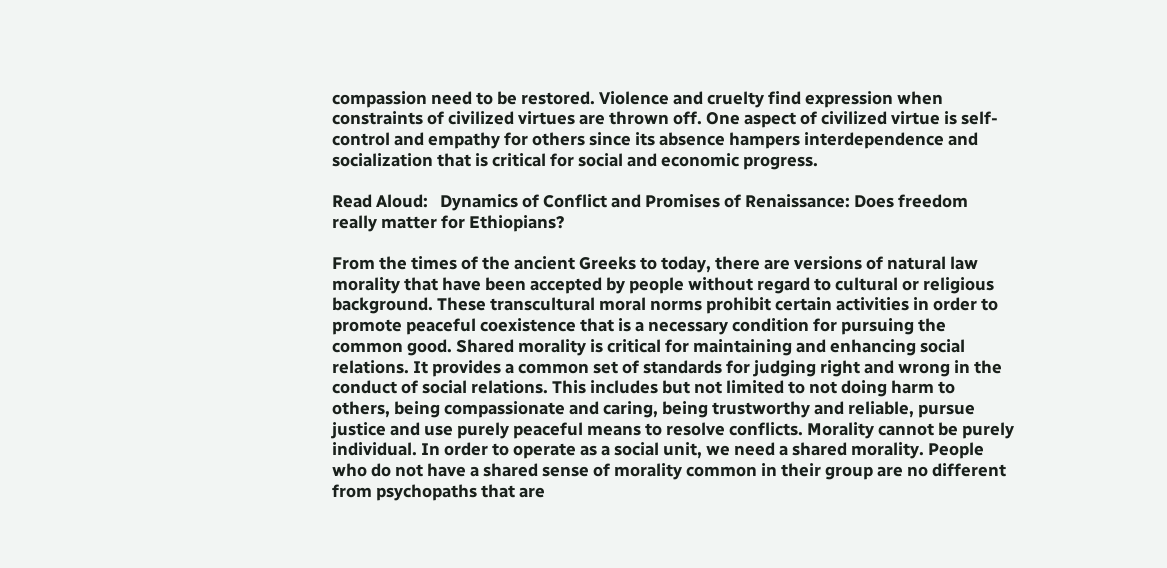compassion need to be restored. Violence and cruelty find expression when constraints of civilized virtues are thrown off. One aspect of civilized virtue is self-control and empathy for others since its absence hampers interdependence and socialization that is critical for social and economic progress.

Read Aloud:   Dynamics of Conflict and Promises of Renaissance: Does freedom really matter for Ethiopians?

From the times of the ancient Greeks to today, there are versions of natural law morality that have been accepted by people without regard to cultural or religious background. These transcultural moral norms prohibit certain activities in order to promote peaceful coexistence that is a necessary condition for pursuing the common good. Shared morality is critical for maintaining and enhancing social relations. It provides a common set of standards for judging right and wrong in the conduct of social relations. This includes but not limited to not doing harm to others, being compassionate and caring, being trustworthy and reliable, pursue justice and use purely peaceful means to resolve conflicts. Morality cannot be purely individual. In order to operate as a social unit, we need a shared morality. People who do not have a shared sense of morality common in their group are no different from psychopaths that are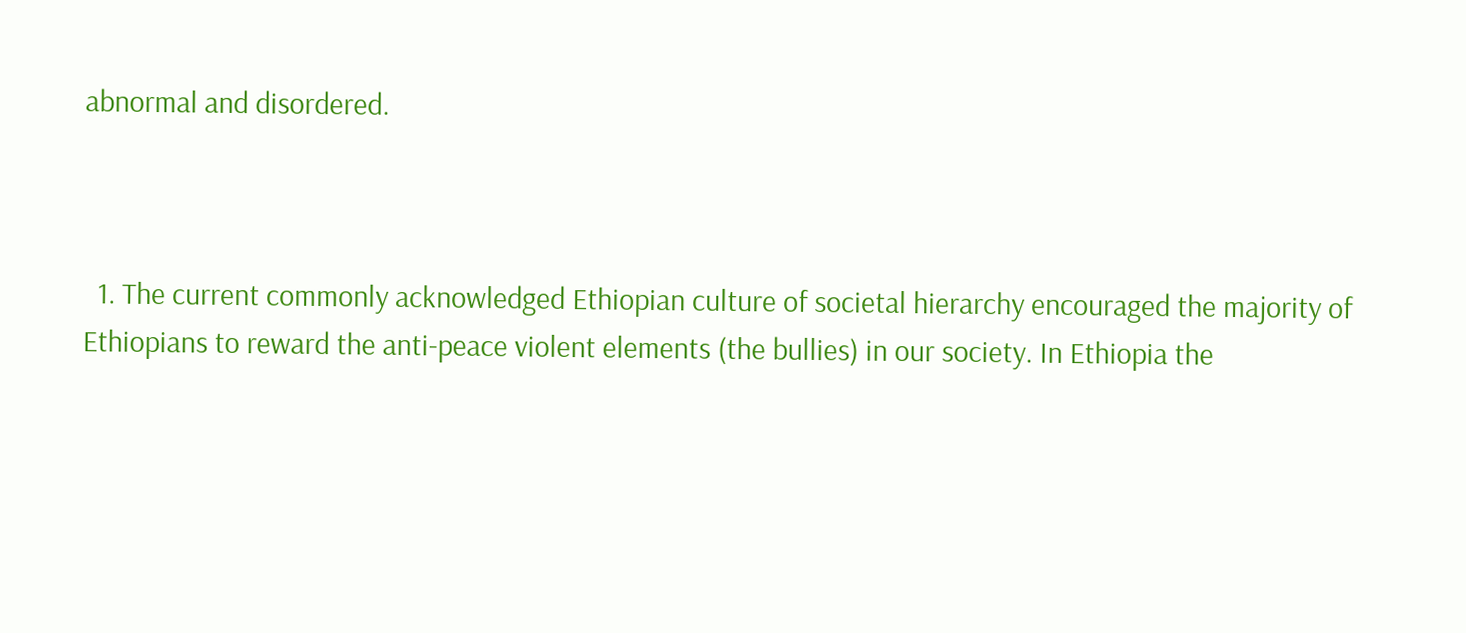abnormal and disordered.



  1. The current commonly acknowledged Ethiopian culture of societal hierarchy encouraged the majority of Ethiopians to reward the anti-peace violent elements (the bullies) in our society. In Ethiopia the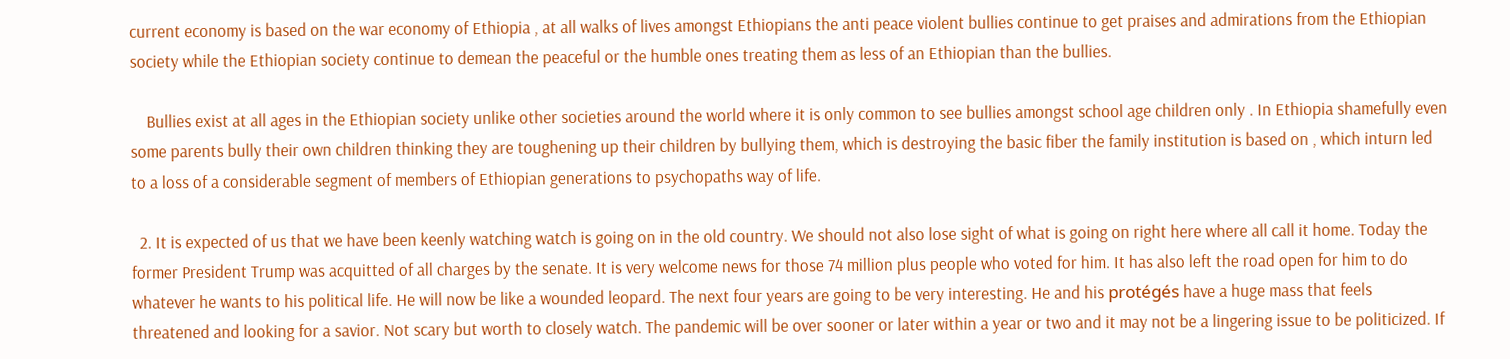current economy is based on the war economy of Ethiopia , at all walks of lives amongst Ethiopians the anti peace violent bullies continue to get praises and admirations from the Ethiopian society while the Ethiopian society continue to demean the peaceful or the humble ones treating them as less of an Ethiopian than the bullies.

    Bullies exist at all ages in the Ethiopian society unlike other societies around the world where it is only common to see bullies amongst school age children only . In Ethiopia shamefully even some parents bully their own children thinking they are toughening up their children by bullying them, which is destroying the basic fiber the family institution is based on , which inturn led to a loss of a considerable segment of members of Ethiopian generations to psychopaths way of life.

  2. It is expected of us that we have been keenly watching watch is going on in the old country. We should not also lose sight of what is going on right here where all call it home. Today the former President Trump was acquitted of all charges by the senate. It is very welcome news for those 74 million plus people who voted for him. It has also left the road open for him to do whatever he wants to his political life. He will now be like a wounded leopard. The next four years are going to be very interesting. He and his protégés have a huge mass that feels threatened and looking for a savior. Not scary but worth to closely watch. The pandemic will be over sooner or later within a year or two and it may not be a lingering issue to be politicized. If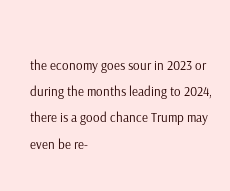the economy goes sour in 2023 or during the months leading to 2024, there is a good chance Trump may even be re-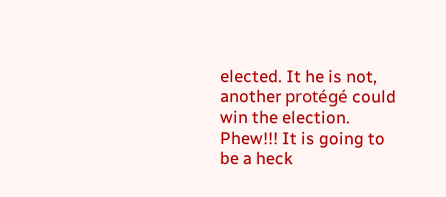elected. It he is not, another protégé could win the election. Phew!!! It is going to be a heck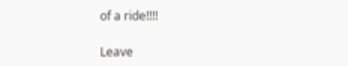of a ride!!!!

Leave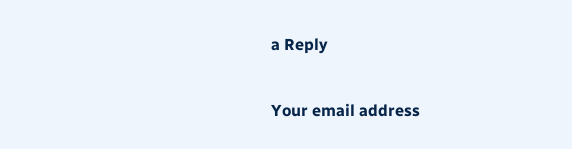a Reply

Your email address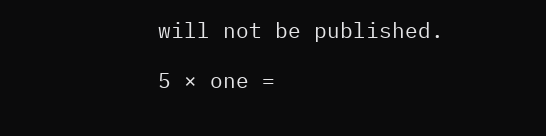will not be published.

5 × one =